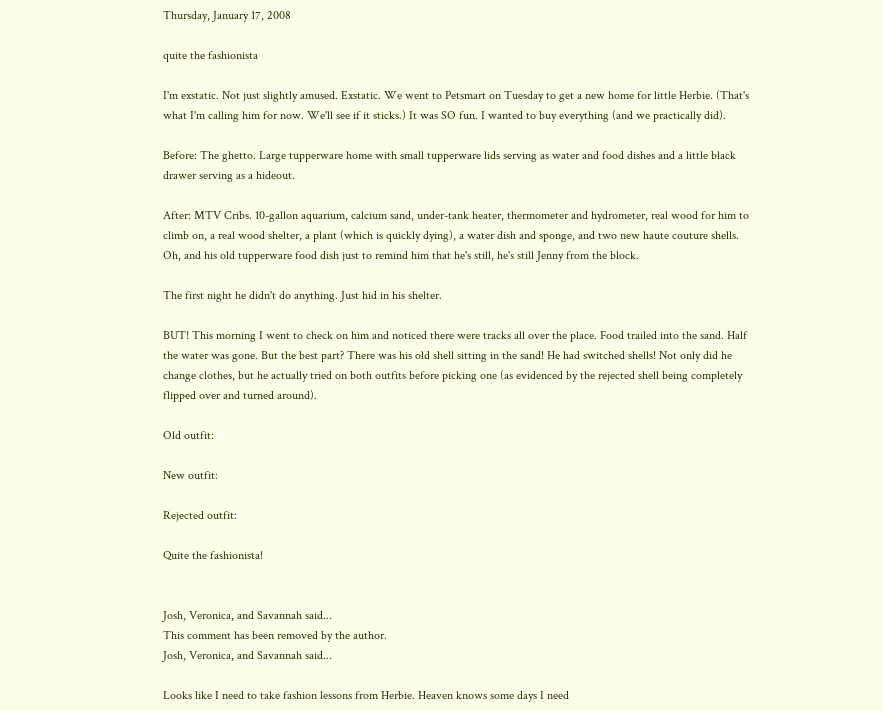Thursday, January 17, 2008

quite the fashionista

I'm exstatic. Not just slightly amused. Exstatic. We went to Petsmart on Tuesday to get a new home for little Herbie. (That's what I'm calling him for now. We'll see if it sticks.) It was SO fun. I wanted to buy everything (and we practically did).

Before: The ghetto. Large tupperware home with small tupperware lids serving as water and food dishes and a little black drawer serving as a hideout.

After: MTV Cribs. 10-gallon aquarium, calcium sand, under-tank heater, thermometer and hydrometer, real wood for him to climb on, a real wood shelter, a plant (which is quickly dying), a water dish and sponge, and two new haute couture shells. Oh, and his old tupperware food dish just to remind him that he's still, he's still Jenny from the block.

The first night he didn't do anything. Just hid in his shelter.

BUT! This morning I went to check on him and noticed there were tracks all over the place. Food trailed into the sand. Half the water was gone. But the best part? There was his old shell sitting in the sand! He had switched shells! Not only did he change clothes, but he actually tried on both outfits before picking one (as evidenced by the rejected shell being completely flipped over and turned around).

Old outfit:

New outfit:

Rejected outfit:

Quite the fashionista!


Josh, Veronica, and Savannah said...
This comment has been removed by the author.
Josh, Veronica, and Savannah said...

Looks like I need to take fashion lessons from Herbie. Heaven knows some days I need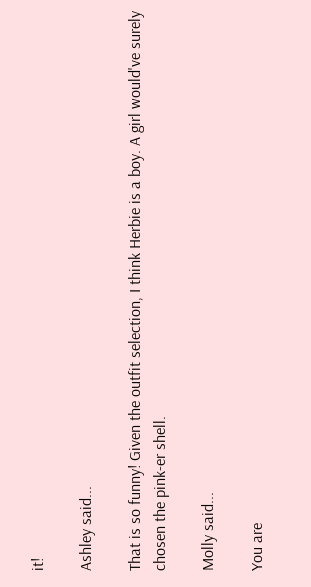it!

Ashley said...

That is so funny! Given the outfit selection, I think Herbie is a boy. A girl would've surely chosen the pink-er shell.

Molly said...

You are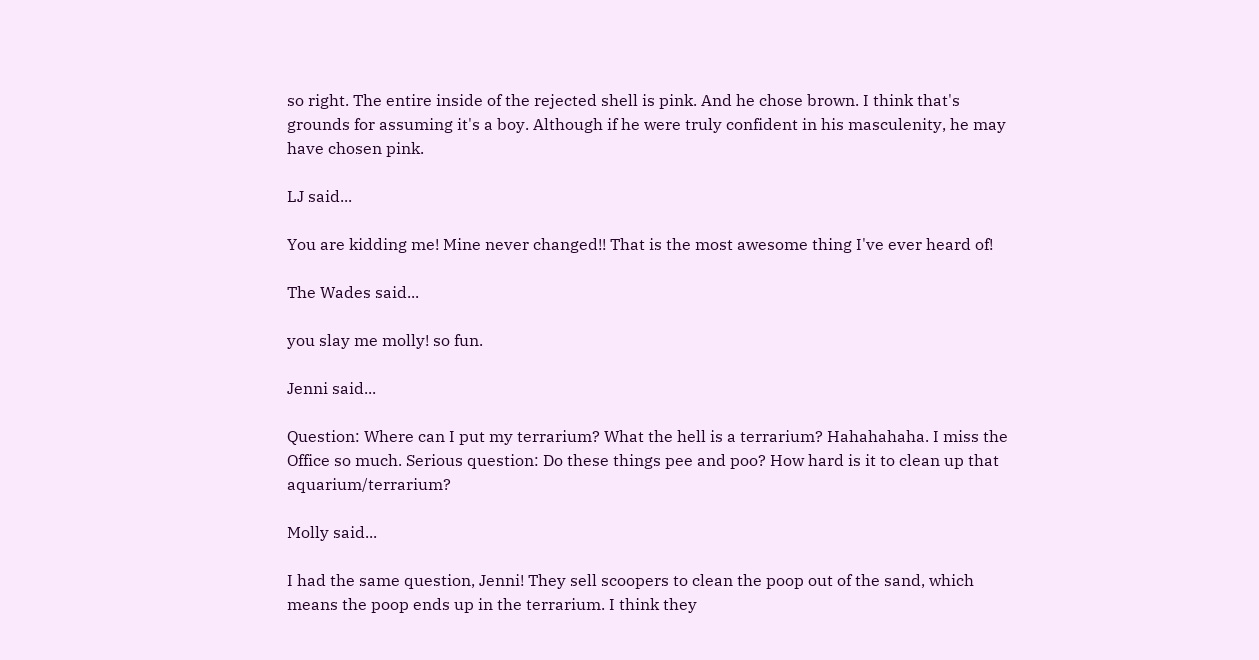so right. The entire inside of the rejected shell is pink. And he chose brown. I think that's grounds for assuming it's a boy. Although if he were truly confident in his masculenity, he may have chosen pink.

LJ said...

You are kidding me! Mine never changed!! That is the most awesome thing I've ever heard of!

The Wades said...

you slay me molly! so fun.

Jenni said...

Question: Where can I put my terrarium? What the hell is a terrarium? Hahahahaha. I miss the Office so much. Serious question: Do these things pee and poo? How hard is it to clean up that aquarium/terrarium?

Molly said...

I had the same question, Jenni! They sell scoopers to clean the poop out of the sand, which means the poop ends up in the terrarium. I think they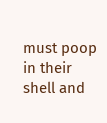must poop in their shell and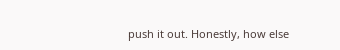push it out. Honestly, how else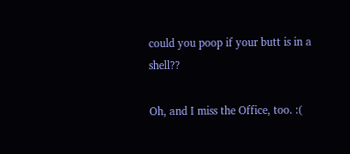could you poop if your butt is in a shell??

Oh, and I miss the Office, too. :(